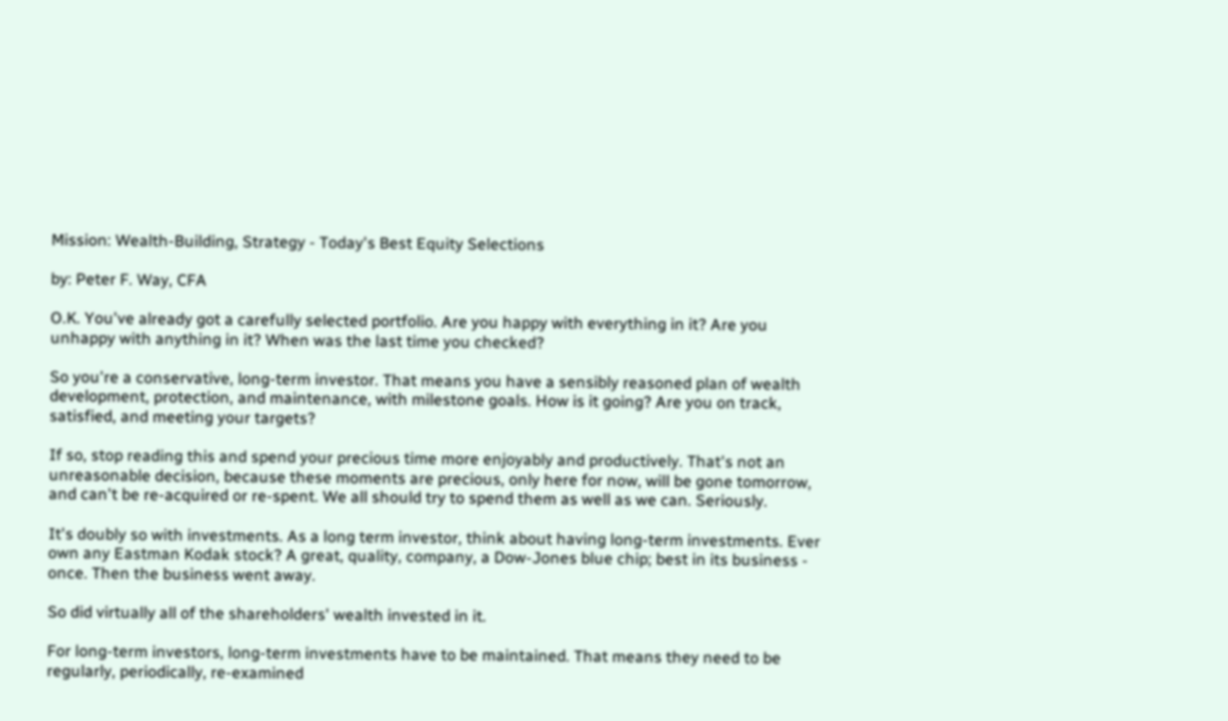Mission: Wealth-Building, Strategy - Today's Best Equity Selections

by: Peter F. Way, CFA

O.K. You've already got a carefully selected portfolio. Are you happy with everything in it? Are you unhappy with anything in it? When was the last time you checked?

So you're a conservative, long-term investor. That means you have a sensibly reasoned plan of wealth development, protection, and maintenance, with milestone goals. How is it going? Are you on track, satisfied, and meeting your targets?

If so, stop reading this and spend your precious time more enjoyably and productively. That's not an unreasonable decision, because these moments are precious, only here for now, will be gone tomorrow, and can't be re-acquired or re-spent. We all should try to spend them as well as we can. Seriously.

It's doubly so with investments. As a long term investor, think about having long-term investments. Ever own any Eastman Kodak stock? A great, quality, company, a Dow-Jones blue chip; best in its business - once. Then the business went away.

So did virtually all of the shareholders' wealth invested in it.

For long-term investors, long-term investments have to be maintained. That means they need to be regularly, periodically, re-examined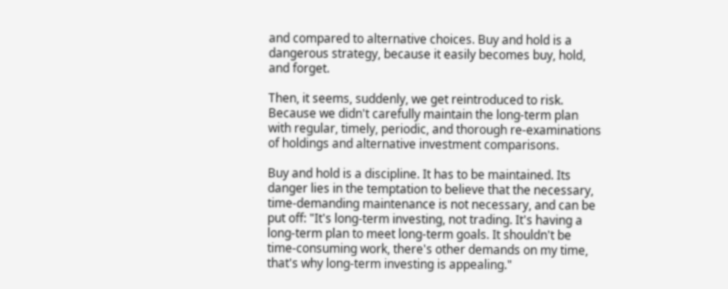and compared to alternative choices. Buy and hold is a dangerous strategy, because it easily becomes buy, hold, and forget.

Then, it seems, suddenly, we get reintroduced to risk. Because we didn't carefully maintain the long-term plan with regular, timely, periodic, and thorough re-examinations of holdings and alternative investment comparisons.

Buy and hold is a discipline. It has to be maintained. Its danger lies in the temptation to believe that the necessary, time-demanding maintenance is not necessary, and can be put off: "It's long-term investing, not trading. It's having a long-term plan to meet long-term goals. It shouldn't be time-consuming work, there's other demands on my time, that's why long-term investing is appealing."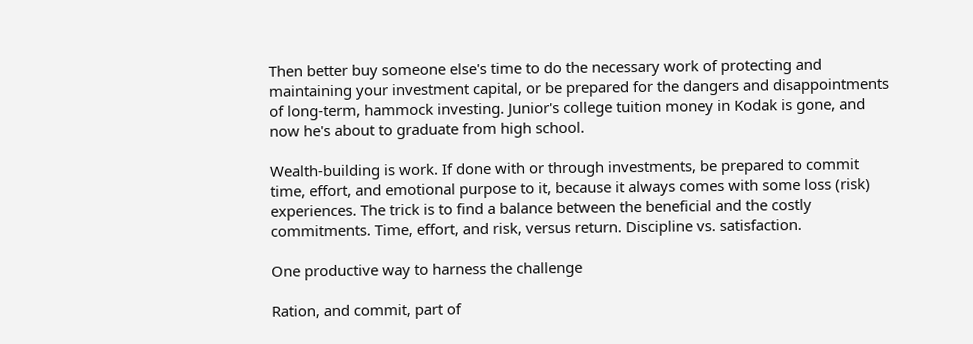Then better buy someone else's time to do the necessary work of protecting and maintaining your investment capital, or be prepared for the dangers and disappointments of long-term, hammock investing. Junior's college tuition money in Kodak is gone, and now he's about to graduate from high school.

Wealth-building is work. If done with or through investments, be prepared to commit time, effort, and emotional purpose to it, because it always comes with some loss (risk) experiences. The trick is to find a balance between the beneficial and the costly commitments. Time, effort, and risk, versus return. Discipline vs. satisfaction.

One productive way to harness the challenge

Ration, and commit, part of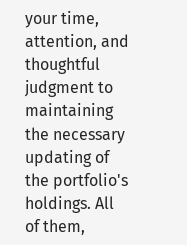your time, attention, and thoughtful judgment to maintaining the necessary updating of the portfolio's holdings. All of them,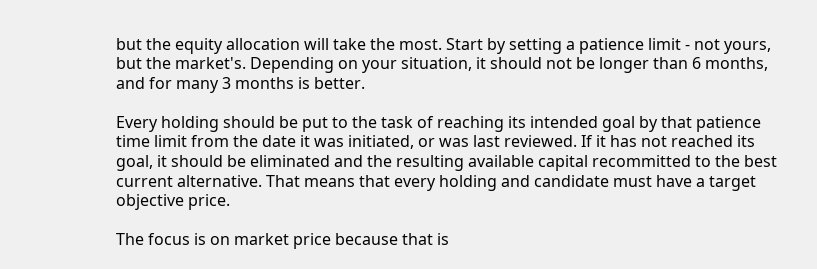but the equity allocation will take the most. Start by setting a patience limit - not yours, but the market's. Depending on your situation, it should not be longer than 6 months, and for many 3 months is better.

Every holding should be put to the task of reaching its intended goal by that patience time limit from the date it was initiated, or was last reviewed. If it has not reached its goal, it should be eliminated and the resulting available capital recommitted to the best current alternative. That means that every holding and candidate must have a target objective price.

The focus is on market price because that is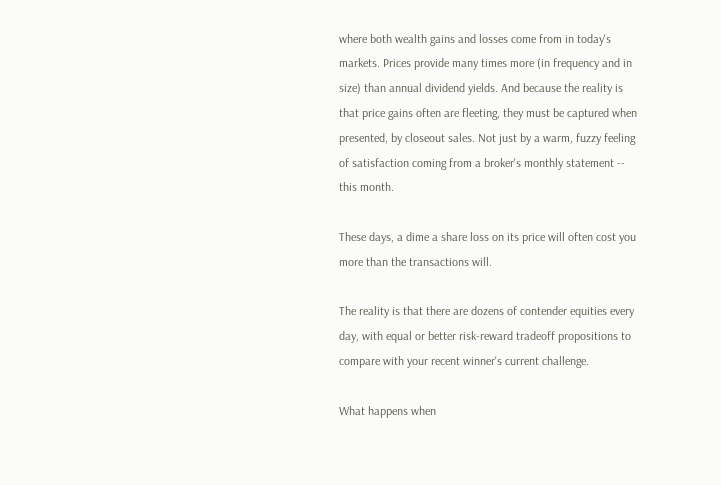where both wealth gains and losses come from in today's markets. Prices provide many times more (in frequency and in size) than annual dividend yields. And because the reality is that price gains often are fleeting, they must be captured when presented, by closeout sales. Not just by a warm, fuzzy feeling of satisfaction coming from a broker's monthly statement -- this month.

These days, a dime a share loss on its price will often cost you more than the transactions will.

The reality is that there are dozens of contender equities every day, with equal or better risk-reward tradeoff propositions to compare with your recent winner's current challenge.

What happens when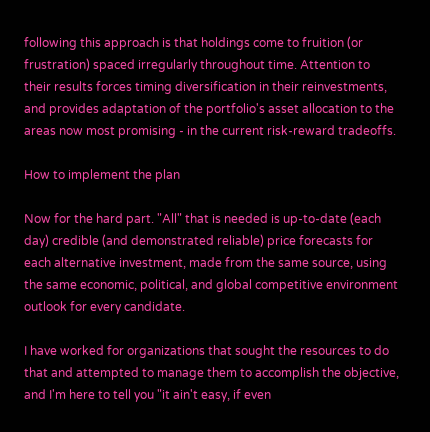following this approach is that holdings come to fruition (or frustration) spaced irregularly throughout time. Attention to their results forces timing diversification in their reinvestments, and provides adaptation of the portfolio's asset allocation to the areas now most promising - in the current risk-reward tradeoffs.

How to implement the plan

Now for the hard part. "All" that is needed is up-to-date (each day) credible (and demonstrated reliable) price forecasts for each alternative investment, made from the same source, using the same economic, political, and global competitive environment outlook for every candidate.

I have worked for organizations that sought the resources to do that and attempted to manage them to accomplish the objective, and I'm here to tell you "it ain't easy, if even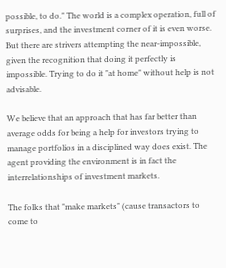possible, to do." The world is a complex operation, full of surprises, and the investment corner of it is even worse. But there are strivers attempting the near-impossible, given the recognition that doing it perfectly is impossible. Trying to do it "at home" without help is not advisable.

We believe that an approach that has far better than average odds for being a help for investors trying to manage portfolios in a disciplined way does exist. The agent providing the environment is in fact the interrelationships of investment markets.

The folks that "make markets" (cause transactors to come to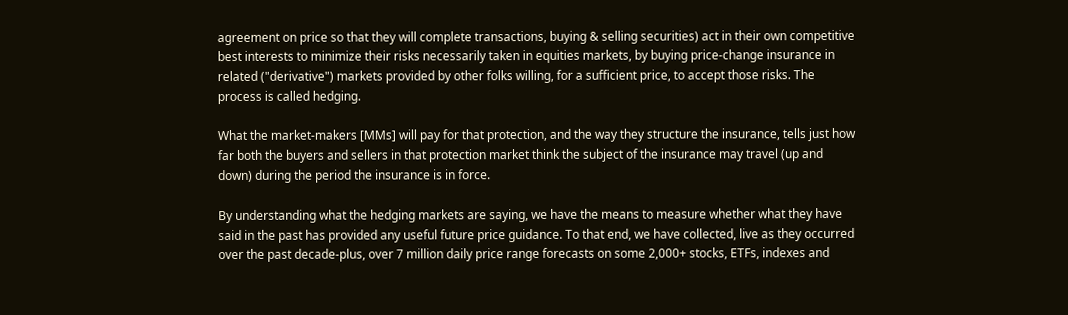agreement on price so that they will complete transactions, buying & selling securities) act in their own competitive best interests to minimize their risks necessarily taken in equities markets, by buying price-change insurance in related ("derivative") markets provided by other folks willing, for a sufficient price, to accept those risks. The process is called hedging.

What the market-makers [MMs] will pay for that protection, and the way they structure the insurance, tells just how far both the buyers and sellers in that protection market think the subject of the insurance may travel (up and down) during the period the insurance is in force.

By understanding what the hedging markets are saying, we have the means to measure whether what they have said in the past has provided any useful future price guidance. To that end, we have collected, live as they occurred over the past decade-plus, over 7 million daily price range forecasts on some 2,000+ stocks, ETFs, indexes and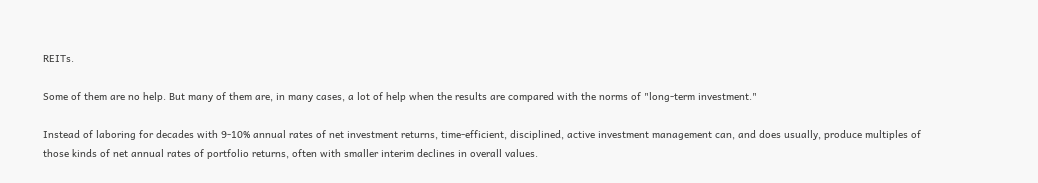REITs.

Some of them are no help. But many of them are, in many cases, a lot of help when the results are compared with the norms of "long-term investment."

Instead of laboring for decades with 9-10% annual rates of net investment returns, time-efficient, disciplined, active investment management can, and does usually, produce multiples of those kinds of net annual rates of portfolio returns, often with smaller interim declines in overall values.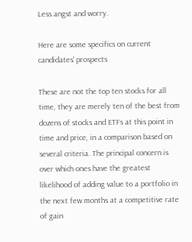Less angst and worry.

Here are some specifics on current candidates' prospects

These are not the top ten stocks for all time, they are merely ten of the best from dozens of stocks and ETFs at this point in time and price, in a comparison based on several criteria. The principal concern is over which ones have the greatest likelihood of adding value to a portfolio in the next few months at a competitive rate of gain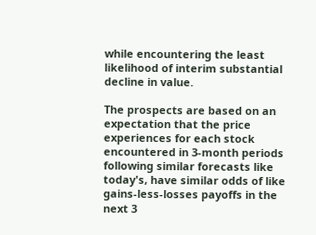while encountering the least likelihood of interim substantial decline in value.

The prospects are based on an expectation that the price experiences for each stock encountered in 3-month periods following similar forecasts like today's, have similar odds of like gains-less-losses payoffs in the next 3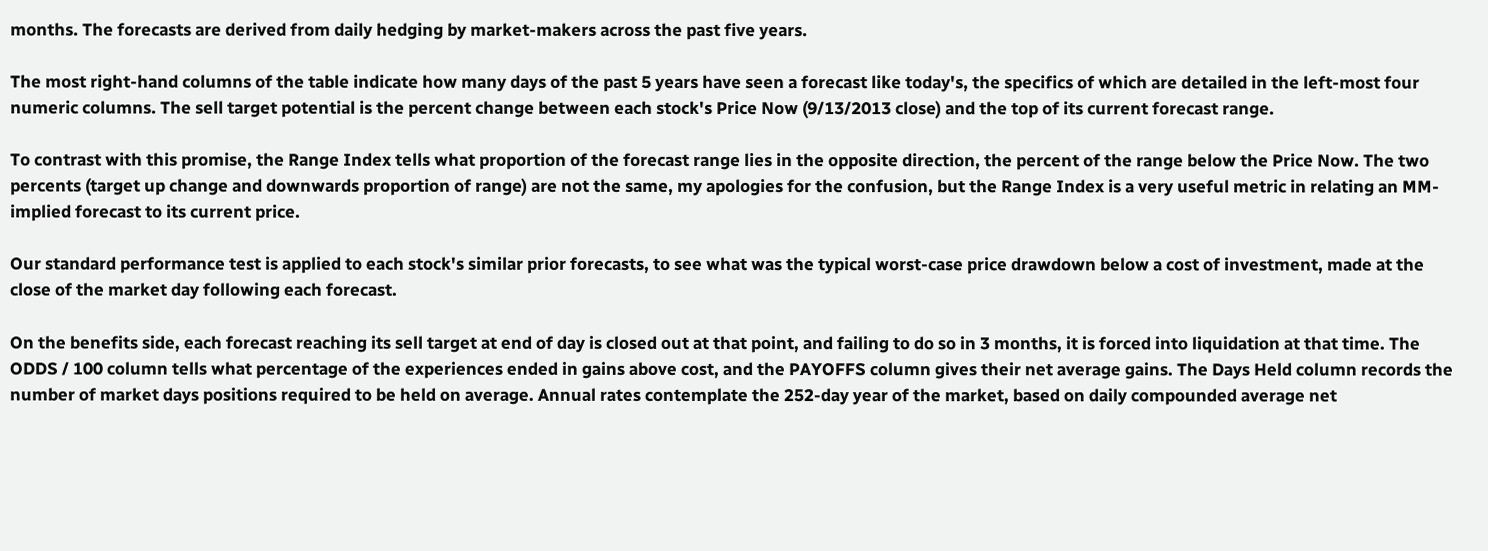months. The forecasts are derived from daily hedging by market-makers across the past five years.

The most right-hand columns of the table indicate how many days of the past 5 years have seen a forecast like today's, the specifics of which are detailed in the left-most four numeric columns. The sell target potential is the percent change between each stock's Price Now (9/13/2013 close) and the top of its current forecast range.

To contrast with this promise, the Range Index tells what proportion of the forecast range lies in the opposite direction, the percent of the range below the Price Now. The two percents (target up change and downwards proportion of range) are not the same, my apologies for the confusion, but the Range Index is a very useful metric in relating an MM-implied forecast to its current price.

Our standard performance test is applied to each stock's similar prior forecasts, to see what was the typical worst-case price drawdown below a cost of investment, made at the close of the market day following each forecast.

On the benefits side, each forecast reaching its sell target at end of day is closed out at that point, and failing to do so in 3 months, it is forced into liquidation at that time. The ODDS / 100 column tells what percentage of the experiences ended in gains above cost, and the PAYOFFS column gives their net average gains. The Days Held column records the number of market days positions required to be held on average. Annual rates contemplate the 252-day year of the market, based on daily compounded average net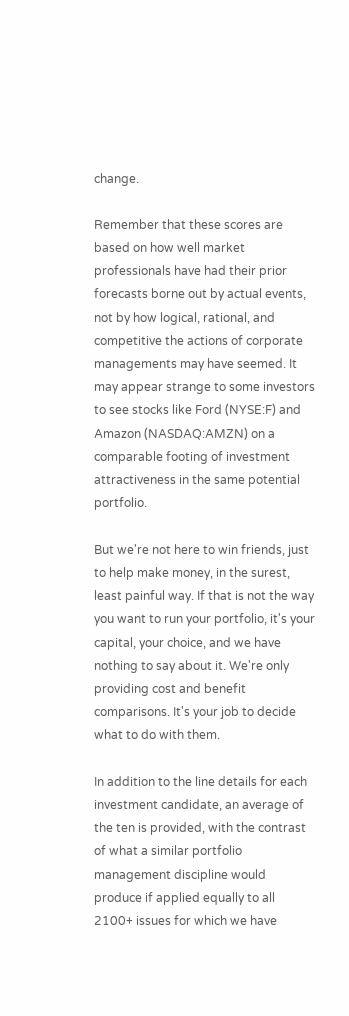change.

Remember that these scores are based on how well market professionals have had their prior forecasts borne out by actual events, not by how logical, rational, and competitive the actions of corporate managements may have seemed. It may appear strange to some investors to see stocks like Ford (NYSE:F) and Amazon (NASDAQ:AMZN) on a comparable footing of investment attractiveness in the same potential portfolio.

But we're not here to win friends, just to help make money, in the surest, least painful way. If that is not the way you want to run your portfolio, it's your capital, your choice, and we have nothing to say about it. We're only providing cost and benefit comparisons. It's your job to decide what to do with them.

In addition to the line details for each investment candidate, an average of the ten is provided, with the contrast of what a similar portfolio management discipline would produce if applied equally to all 2100+ issues for which we have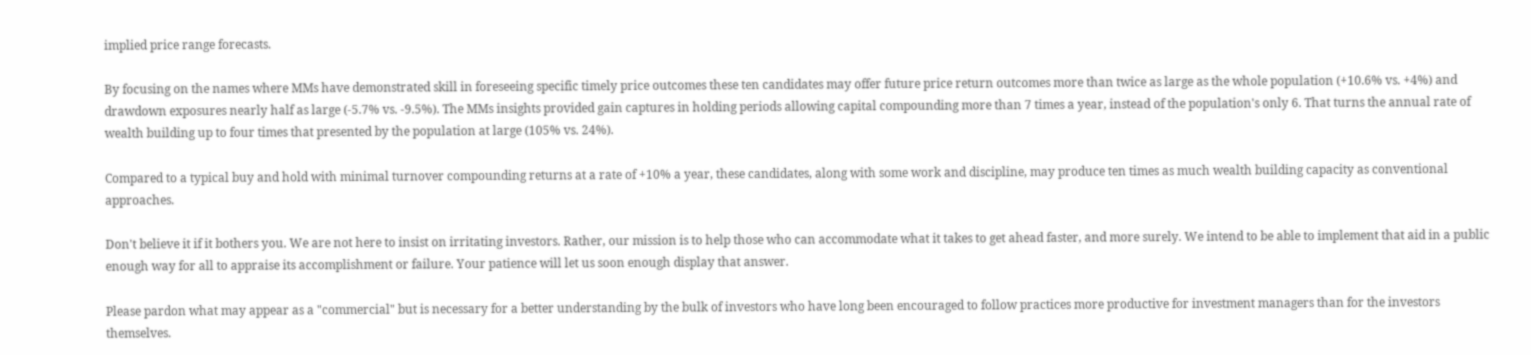implied price range forecasts.

By focusing on the names where MMs have demonstrated skill in foreseeing specific timely price outcomes these ten candidates may offer future price return outcomes more than twice as large as the whole population (+10.6% vs. +4%) and drawdown exposures nearly half as large (-5.7% vs. -9.5%). The MMs insights provided gain captures in holding periods allowing capital compounding more than 7 times a year, instead of the population's only 6. That turns the annual rate of wealth building up to four times that presented by the population at large (105% vs. 24%).

Compared to a typical buy and hold with minimal turnover compounding returns at a rate of +10% a year, these candidates, along with some work and discipline, may produce ten times as much wealth building capacity as conventional approaches.

Don't believe it if it bothers you. We are not here to insist on irritating investors. Rather, our mission is to help those who can accommodate what it takes to get ahead faster, and more surely. We intend to be able to implement that aid in a public enough way for all to appraise its accomplishment or failure. Your patience will let us soon enough display that answer.

Please pardon what may appear as a "commercial" but is necessary for a better understanding by the bulk of investors who have long been encouraged to follow practices more productive for investment managers than for the investors themselves.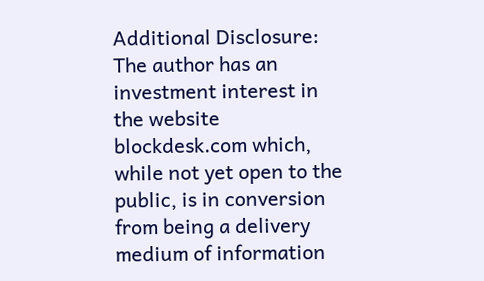Additional Disclosure: The author has an investment interest in the website blockdesk.com which, while not yet open to the public, is in conversion from being a delivery medium of information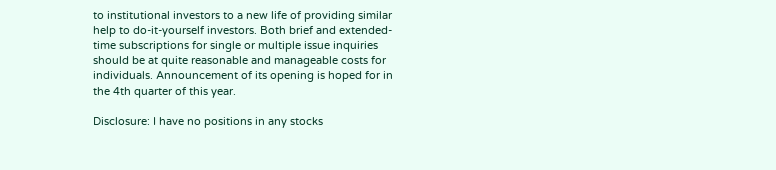to institutional investors to a new life of providing similar help to do-it-yourself investors. Both brief and extended-time subscriptions for single or multiple issue inquiries should be at quite reasonable and manageable costs for individuals. Announcement of its opening is hoped for in the 4th quarter of this year.

Disclosure: I have no positions in any stocks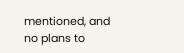mentioned, and no plans to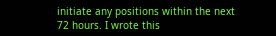initiate any positions within the next 72 hours. I wrote this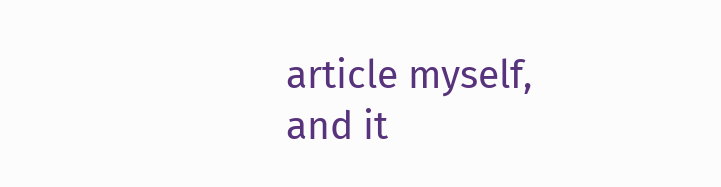article myself, and it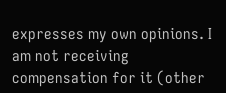expresses my own opinions. I am not receiving compensation for it (other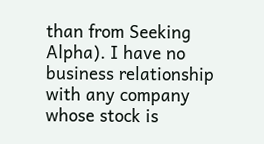than from Seeking Alpha). I have no business relationship with any company whose stock is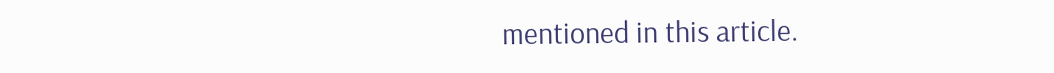mentioned in this article.